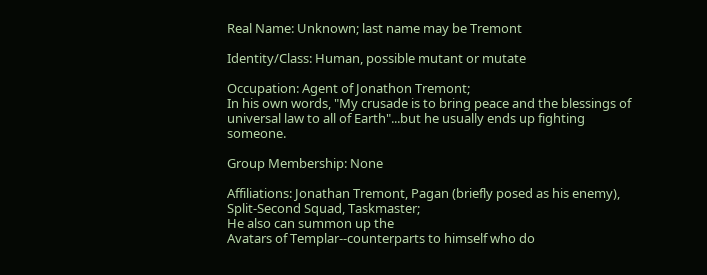Real Name: Unknown; last name may be Tremont

Identity/Class: Human, possible mutant or mutate

Occupation: Agent of Jonathon Tremont;
In his own words, "My crusade is to bring peace and the blessings of universal law to all of Earth"...but he usually ends up fighting someone.

Group Membership: None

Affiliations: Jonathan Tremont, Pagan (briefly posed as his enemy), Split-Second Squad, Taskmaster;
He also can summon up the
Avatars of Templar--counterparts to himself who do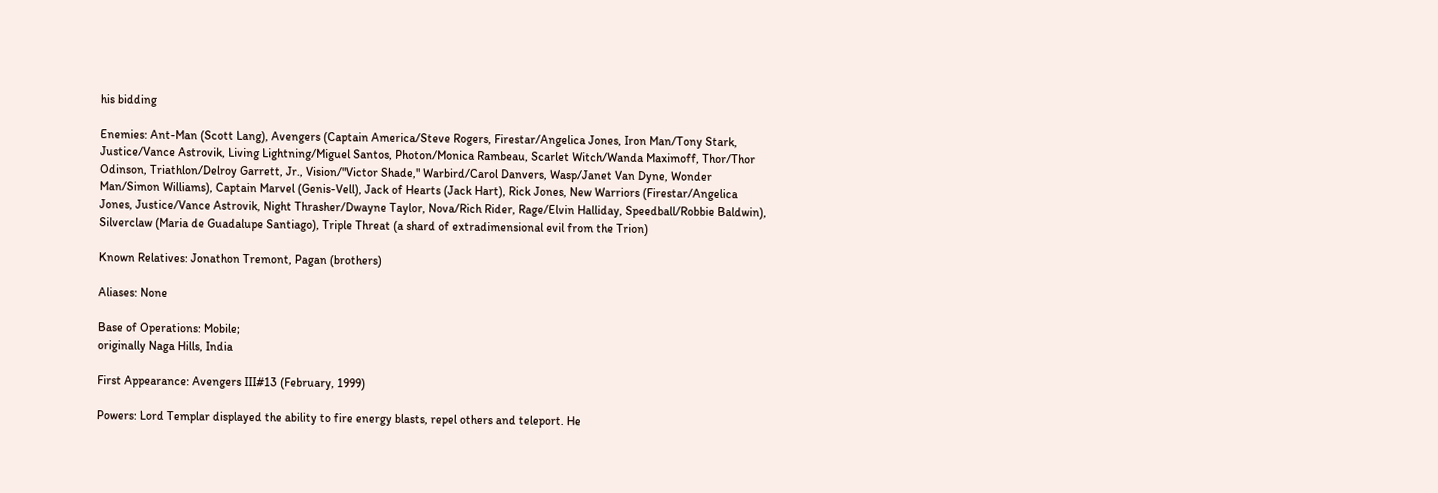his bidding

Enemies: Ant-Man (Scott Lang), Avengers (Captain America/Steve Rogers, Firestar/Angelica Jones, Iron Man/Tony Stark, Justice/Vance Astrovik, Living Lightning/Miguel Santos, Photon/Monica Rambeau, Scarlet Witch/Wanda Maximoff, Thor/Thor Odinson, Triathlon/Delroy Garrett, Jr., Vision/"Victor Shade," Warbird/Carol Danvers, Wasp/Janet Van Dyne, Wonder Man/Simon Williams), Captain Marvel (Genis-Vell), Jack of Hearts (Jack Hart), Rick Jones, New Warriors (Firestar/Angelica Jones, Justice/Vance Astrovik, Night Thrasher/Dwayne Taylor, Nova/Rich Rider, Rage/Elvin Halliday, Speedball/Robbie Baldwin), Silverclaw (Maria de Guadalupe Santiago), Triple Threat (a shard of extradimensional evil from the Trion)

Known Relatives: Jonathon Tremont, Pagan (brothers)

Aliases: None

Base of Operations: Mobile;
originally Naga Hills, India

First Appearance: Avengers III#13 (February, 1999)

Powers: Lord Templar displayed the ability to fire energy blasts, repel others and teleport. He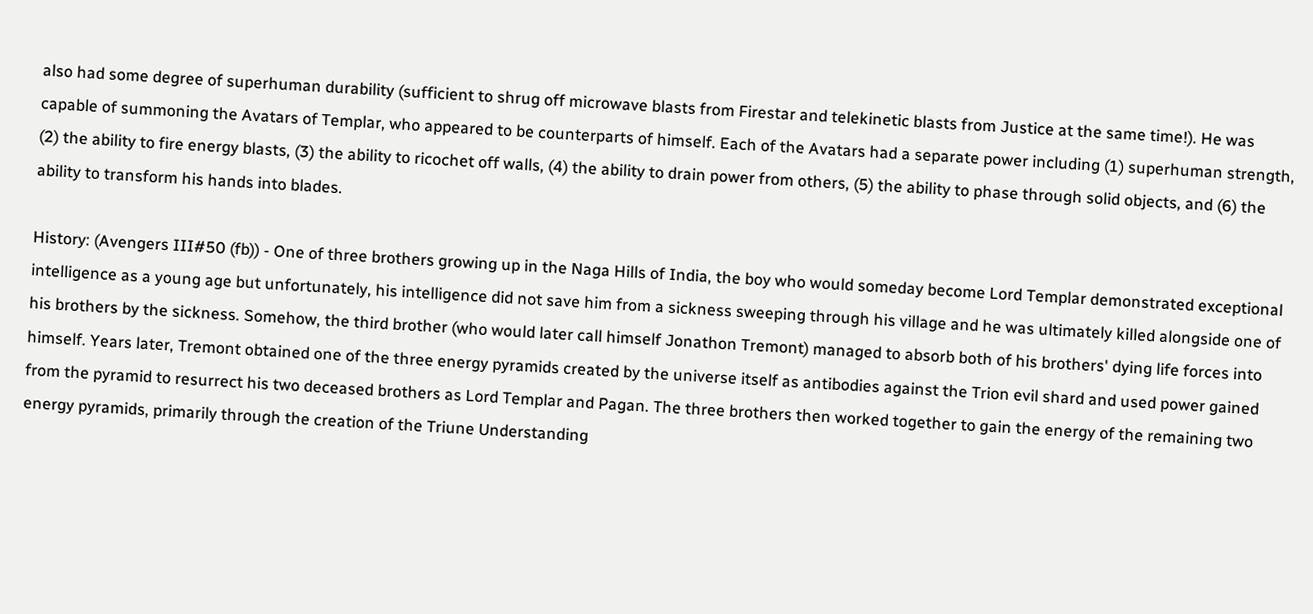also had some degree of superhuman durability (sufficient to shrug off microwave blasts from Firestar and telekinetic blasts from Justice at the same time!). He was capable of summoning the Avatars of Templar, who appeared to be counterparts of himself. Each of the Avatars had a separate power including (1) superhuman strength, (2) the ability to fire energy blasts, (3) the ability to ricochet off walls, (4) the ability to drain power from others, (5) the ability to phase through solid objects, and (6) the ability to transform his hands into blades.

History: (Avengers III#50 (fb)) - One of three brothers growing up in the Naga Hills of India, the boy who would someday become Lord Templar demonstrated exceptional intelligence as a young age but unfortunately, his intelligence did not save him from a sickness sweeping through his village and he was ultimately killed alongside one of his brothers by the sickness. Somehow, the third brother (who would later call himself Jonathon Tremont) managed to absorb both of his brothers' dying life forces into himself. Years later, Tremont obtained one of the three energy pyramids created by the universe itself as antibodies against the Trion evil shard and used power gained from the pyramid to resurrect his two deceased brothers as Lord Templar and Pagan. The three brothers then worked together to gain the energy of the remaining two energy pyramids, primarily through the creation of the Triune Understanding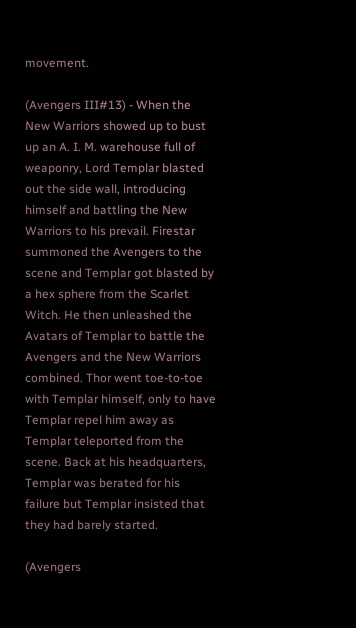movement.

(Avengers III#13) - When the New Warriors showed up to bust up an A. I. M. warehouse full of weaponry, Lord Templar blasted out the side wall, introducing himself and battling the New Warriors to his prevail. Firestar summoned the Avengers to the scene and Templar got blasted by a hex sphere from the Scarlet Witch. He then unleashed the Avatars of Templar to battle the Avengers and the New Warriors combined. Thor went toe-to-toe with Templar himself, only to have Templar repel him away as Templar teleported from the scene. Back at his headquarters, Templar was berated for his failure but Templar insisted that they had barely started.

(Avengers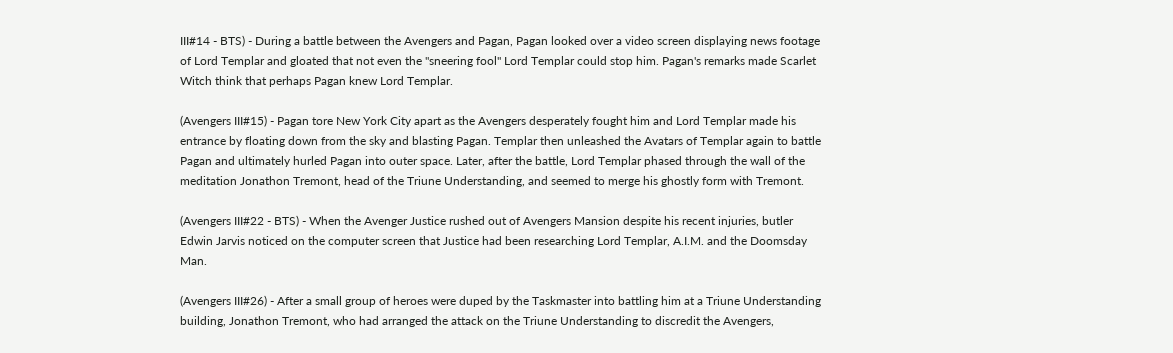III#14 - BTS) - During a battle between the Avengers and Pagan, Pagan looked over a video screen displaying news footage of Lord Templar and gloated that not even the "sneering fool" Lord Templar could stop him. Pagan's remarks made Scarlet Witch think that perhaps Pagan knew Lord Templar.

(Avengers III#15) - Pagan tore New York City apart as the Avengers desperately fought him and Lord Templar made his entrance by floating down from the sky and blasting Pagan. Templar then unleashed the Avatars of Templar again to battle Pagan and ultimately hurled Pagan into outer space. Later, after the battle, Lord Templar phased through the wall of the meditation Jonathon Tremont, head of the Triune Understanding, and seemed to merge his ghostly form with Tremont.

(Avengers III#22 - BTS) - When the Avenger Justice rushed out of Avengers Mansion despite his recent injuries, butler Edwin Jarvis noticed on the computer screen that Justice had been researching Lord Templar, A.I.M. and the Doomsday Man.

(Avengers III#26) - After a small group of heroes were duped by the Taskmaster into battling him at a Triune Understanding building, Jonathon Tremont, who had arranged the attack on the Triune Understanding to discredit the Avengers,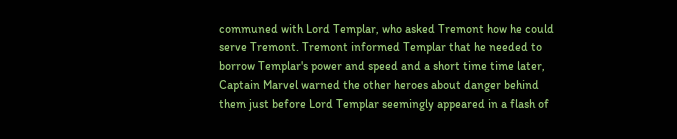communed with Lord Templar, who asked Tremont how he could serve Tremont. Tremont informed Templar that he needed to borrow Templar's power and speed and a short time time later, Captain Marvel warned the other heroes about danger behind them just before Lord Templar seemingly appeared in a flash of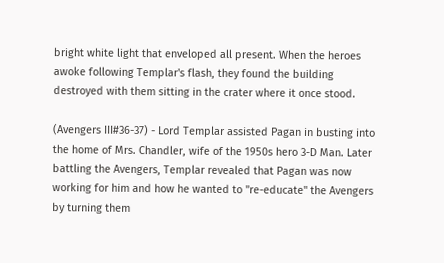bright white light that enveloped all present. When the heroes awoke following Templar's flash, they found the building destroyed with them sitting in the crater where it once stood.

(Avengers III#36-37) - Lord Templar assisted Pagan in busting into the home of Mrs. Chandler, wife of the 1950s hero 3-D Man. Later battling the Avengers, Templar revealed that Pagan was now working for him and how he wanted to "re-educate" the Avengers by turning them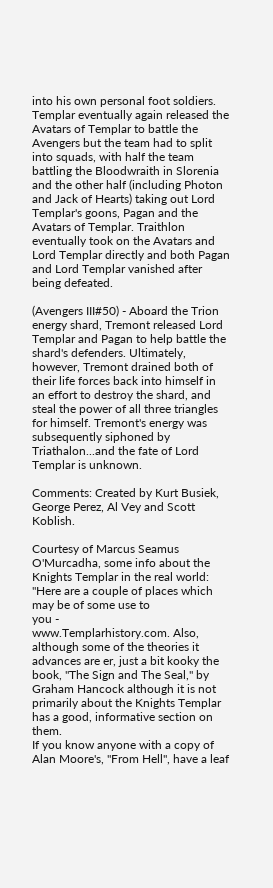into his own personal foot soldiers. Templar eventually again released the Avatars of Templar to battle the Avengers but the team had to split into squads, with half the team battling the Bloodwraith in Slorenia and the other half (including Photon and Jack of Hearts) taking out Lord Templar's goons, Pagan and the Avatars of Templar. Traithlon eventually took on the Avatars and Lord Templar directly and both Pagan and Lord Templar vanished after being defeated.

(Avengers III#50) - Aboard the Trion energy shard, Tremont released Lord Templar and Pagan to help battle the shard's defenders. Ultimately, however, Tremont drained both of their life forces back into himself in an effort to destroy the shard, and steal the power of all three triangles for himself. Tremont's energy was subsequently siphoned by Triathalon...and the fate of Lord Templar is unknown.

Comments: Created by Kurt Busiek, George Perez, Al Vey and Scott Koblish.

Courtesy of Marcus Seamus O'Murcadha, some info about the Knights Templar in the real world: "Here are a couple of places which may be of some use to
you -
www.Templarhistory.com. Also, although some of the theories it advances are er, just a bit kooky the book, "The Sign and The Seal," by Graham Hancock although it is not primarily about the Knights Templar has a good, informative section on them.
If you know anyone with a copy of Alan Moore's, "From Hell", have a leaf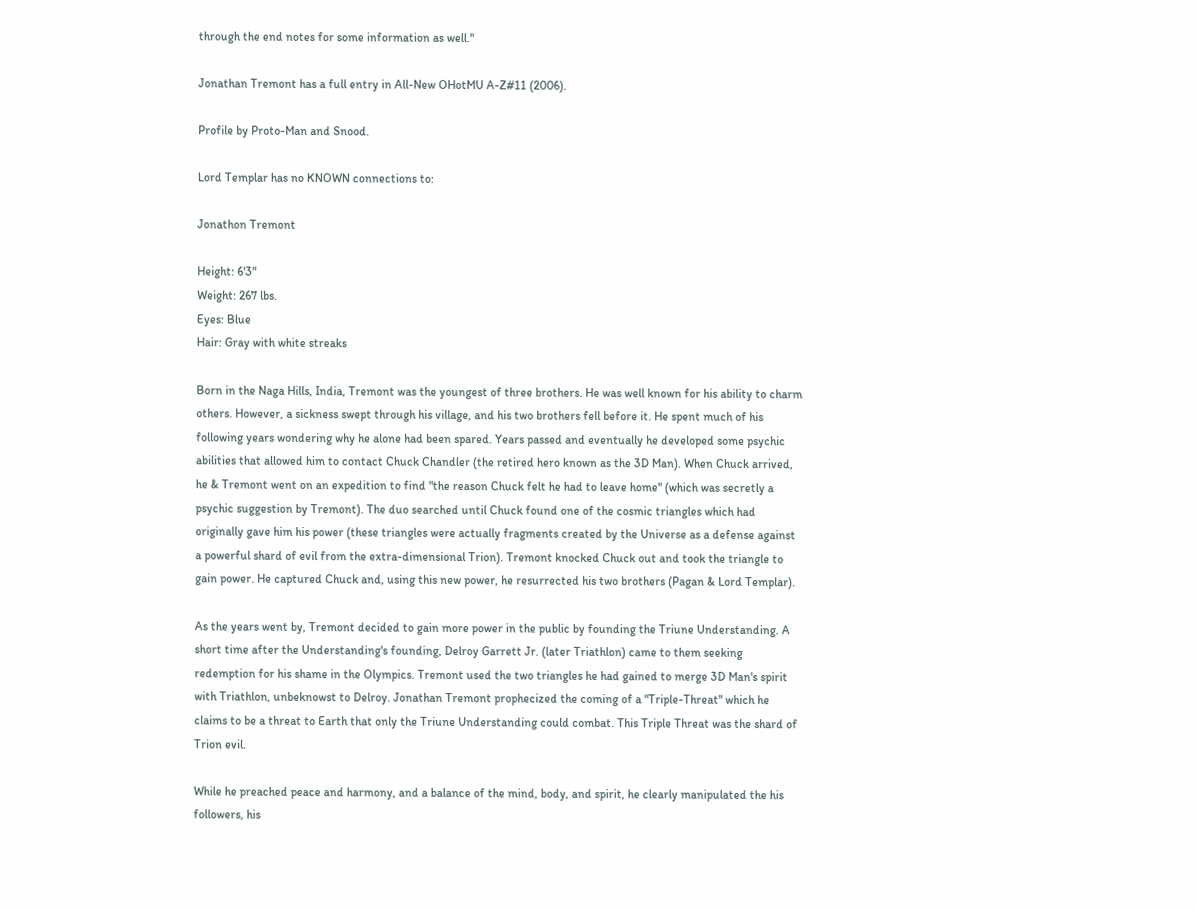through the end notes for some information as well."

Jonathan Tremont has a full entry in All-New OHotMU A-Z#11 (2006).

Profile by Proto-Man and Snood.

Lord Templar has no KNOWN connections to:

Jonathon Tremont

Height: 6'3"
Weight: 267 lbs.
Eyes: Blue
Hair: Gray with white streaks

Born in the Naga Hills, India, Tremont was the youngest of three brothers. He was well known for his ability to charm others. However, a sickness swept through his village, and his two brothers fell before it. He spent much of his following years wondering why he alone had been spared. Years passed and eventually he developed some psychic abilities that allowed him to contact Chuck Chandler (the retired hero known as the 3D Man). When Chuck arrived, he & Tremont went on an expedition to find "the reason Chuck felt he had to leave home" (which was secretly a psychic suggestion by Tremont). The duo searched until Chuck found one of the cosmic triangles which had originally gave him his power (these triangles were actually fragments created by the Universe as a defense against a powerful shard of evil from the extra-dimensional Trion). Tremont knocked Chuck out and took the triangle to gain power. He captured Chuck and, using this new power, he resurrected his two brothers (Pagan & Lord Templar).

As the years went by, Tremont decided to gain more power in the public by founding the Triune Understanding. A short time after the Understanding's founding, Delroy Garrett Jr. (later Triathlon) came to them seeking redemption for his shame in the Olympics. Tremont used the two triangles he had gained to merge 3D Man's spirit with Triathlon, unbeknowst to Delroy. Jonathan Tremont prophecized the coming of a "Triple-Threat" which he claims to be a threat to Earth that only the Triune Understanding could combat. This Triple Threat was the shard of Trion evil.

While he preached peace and harmony, and a balance of the mind, body, and spirit, he clearly manipulated the his followers, his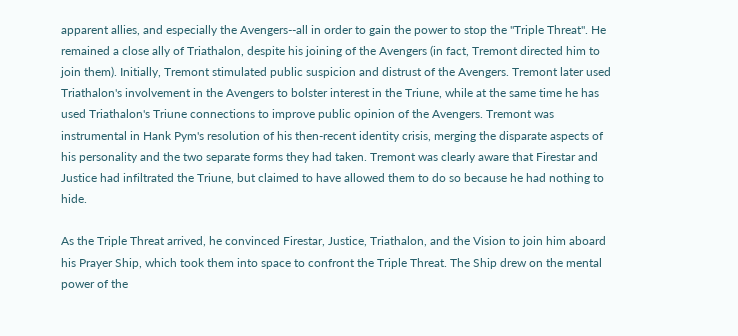apparent allies, and especially the Avengers--all in order to gain the power to stop the "Triple Threat". He remained a close ally of Triathalon, despite his joining of the Avengers (in fact, Tremont directed him to join them). Initially, Tremont stimulated public suspicion and distrust of the Avengers. Tremont later used Triathalon's involvement in the Avengers to bolster interest in the Triune, while at the same time he has used Triathalon's Triune connections to improve public opinion of the Avengers. Tremont was instrumental in Hank Pym's resolution of his then-recent identity crisis, merging the disparate aspects of his personality and the two separate forms they had taken. Tremont was clearly aware that Firestar and Justice had infiltrated the Triune, but claimed to have allowed them to do so because he had nothing to hide.

As the Triple Threat arrived, he convinced Firestar, Justice, Triathalon, and the Vision to join him aboard his Prayer Ship, which took them into space to confront the Triple Threat. The Ship drew on the mental power of the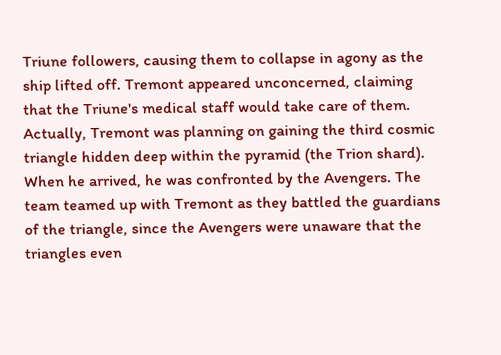Triune followers, causing them to collapse in agony as the ship lifted off. Tremont appeared unconcerned, claiming that the Triune's medical staff would take care of them. Actually, Tremont was planning on gaining the third cosmic triangle hidden deep within the pyramid (the Trion shard). When he arrived, he was confronted by the Avengers. The team teamed up with Tremont as they battled the guardians of the triangle, since the Avengers were unaware that the triangles even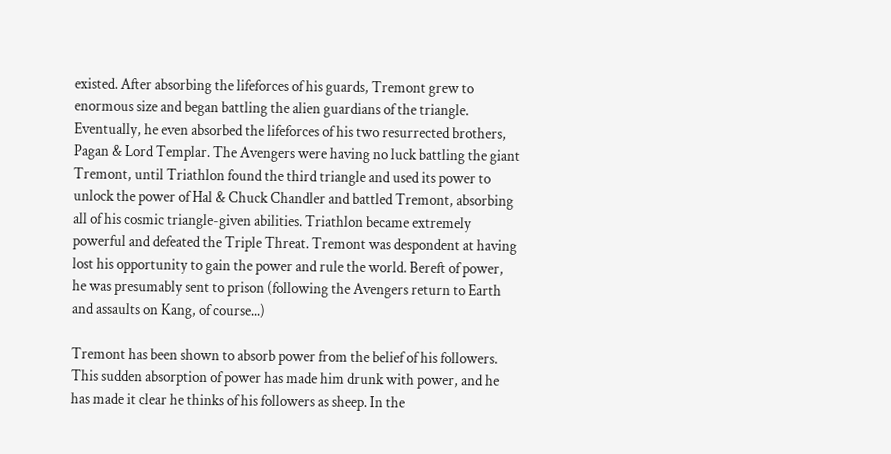existed. After absorbing the lifeforces of his guards, Tremont grew to enormous size and began battling the alien guardians of the triangle. Eventually, he even absorbed the lifeforces of his two resurrected brothers, Pagan & Lord Templar. The Avengers were having no luck battling the giant Tremont, until Triathlon found the third triangle and used its power to unlock the power of Hal & Chuck Chandler and battled Tremont, absorbing all of his cosmic triangle-given abilities. Triathlon became extremely powerful and defeated the Triple Threat. Tremont was despondent at having lost his opportunity to gain the power and rule the world. Bereft of power, he was presumably sent to prison (following the Avengers return to Earth and assaults on Kang, of course...)

Tremont has been shown to absorb power from the belief of his followers. This sudden absorption of power has made him drunk with power, and he has made it clear he thinks of his followers as sheep. In the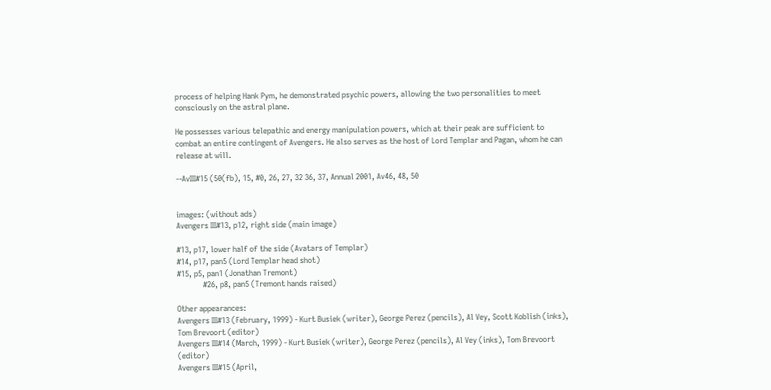process of helping Hank Pym, he demonstrated psychic powers, allowing the two personalities to meet consciously on the astral plane.

He possesses various telepathic and energy manipulation powers, which at their peak are sufficient to combat an entire contingent of Avengers. He also serves as the host of Lord Templar and Pagan, whom he can release at will.

--AvIII#15 (50(fb), 15, #0, 26, 27, 32 36, 37, Annual 2001, Av46, 48, 50


images: (without ads)
Avengers III#13, p12, right side (main image)

#13, p17, lower half of the side (Avatars of Templar)
#14, p17, pan5 (Lord Templar head shot)
#15, p5, pan1 (Jonathan Tremont)
             #26, p8, pan5 (Tremont hands raised)

Other appearances:
Avengers III#13 (February, 1999) - Kurt Busiek (writer), George Perez (pencils), Al Vey, Scott Koblish (inks), Tom Brevoort (editor)
Avengers III#14 (March, 1999) - Kurt Busiek (writer), George Perez (pencils), Al Vey (inks), Tom Brevoort (editor)
Avengers III#15 (April,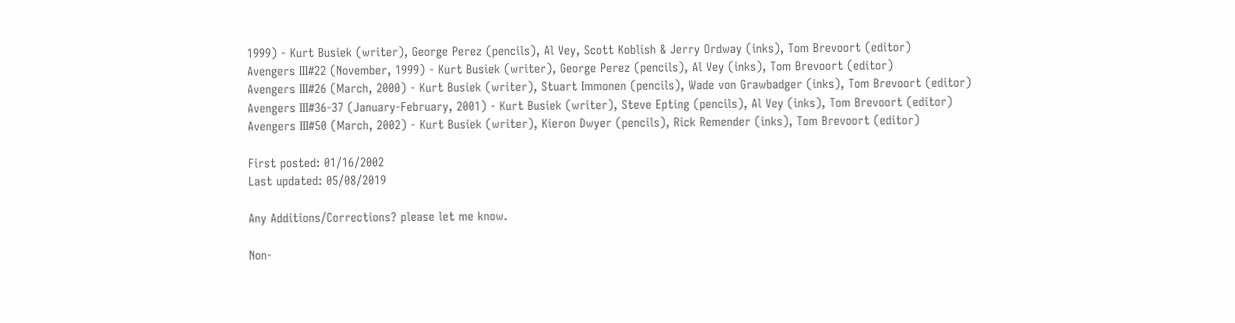1999) - Kurt Busiek (writer), George Perez (pencils), Al Vey, Scott Koblish & Jerry Ordway (inks), Tom Brevoort (editor)
Avengers III#22 (November, 1999) - Kurt Busiek (writer), George Perez (pencils), Al Vey (inks), Tom Brevoort (editor)
Avengers III#26 (March, 2000) - Kurt Busiek (writer), Stuart Immonen (pencils), Wade von Grawbadger (inks), Tom Brevoort (editor)
Avengers III#36-37 (January-February, 2001) - Kurt Busiek (writer), Steve Epting (pencils), Al Vey (inks), Tom Brevoort (editor)
Avengers III#50 (March, 2002) - Kurt Busiek (writer), Kieron Dwyer (pencils), Rick Remender (inks), Tom Brevoort (editor)

First posted: 01/16/2002
Last updated: 05/08/2019

Any Additions/Corrections? please let me know.

Non-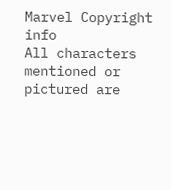Marvel Copyright info
All characters mentioned or pictured are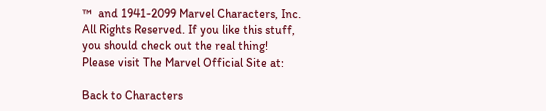™  and 1941-2099 Marvel Characters, Inc. All Rights Reserved. If you like this stuff, you should check out the real thing!
Please visit The Marvel Official Site at:

Back to Characters